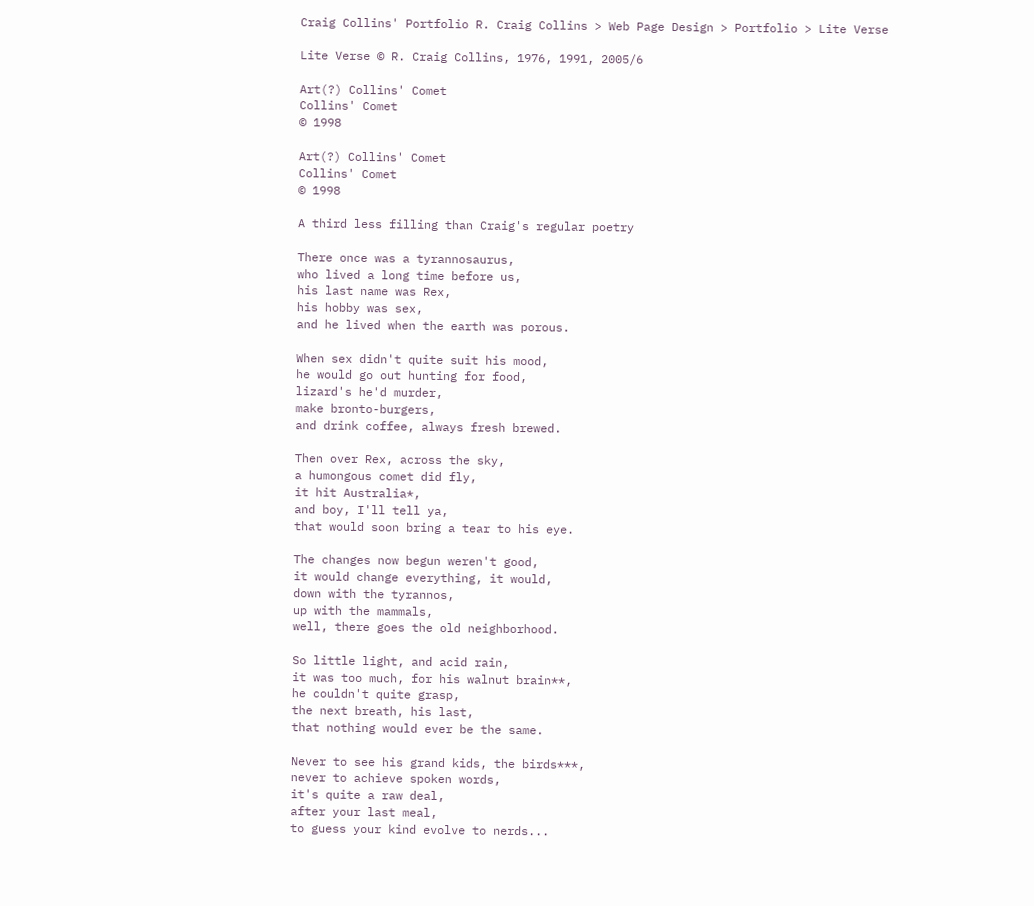Craig Collins' Portfolio R. Craig Collins > Web Page Design > Portfolio > Lite Verse

Lite Verse © R. Craig Collins, 1976, 1991, 2005/6

Art(?) Collins' Comet
Collins' Comet
© 1998

Art(?) Collins' Comet
Collins' Comet
© 1998

A third less filling than Craig's regular poetry

There once was a tyrannosaurus,
who lived a long time before us,
his last name was Rex,
his hobby was sex,
and he lived when the earth was porous.

When sex didn't quite suit his mood,
he would go out hunting for food,
lizard's he'd murder,
make bronto-burgers,
and drink coffee, always fresh brewed.

Then over Rex, across the sky,
a humongous comet did fly,
it hit Australia*,
and boy, I'll tell ya,
that would soon bring a tear to his eye.

The changes now begun weren't good,
it would change everything, it would,
down with the tyrannos,
up with the mammals,
well, there goes the old neighborhood.

So little light, and acid rain,
it was too much, for his walnut brain**,
he couldn't quite grasp,
the next breath, his last,
that nothing would ever be the same.

Never to see his grand kids, the birds***,
never to achieve spoken words,
it's quite a raw deal,
after your last meal,
to guess your kind evolve to nerds...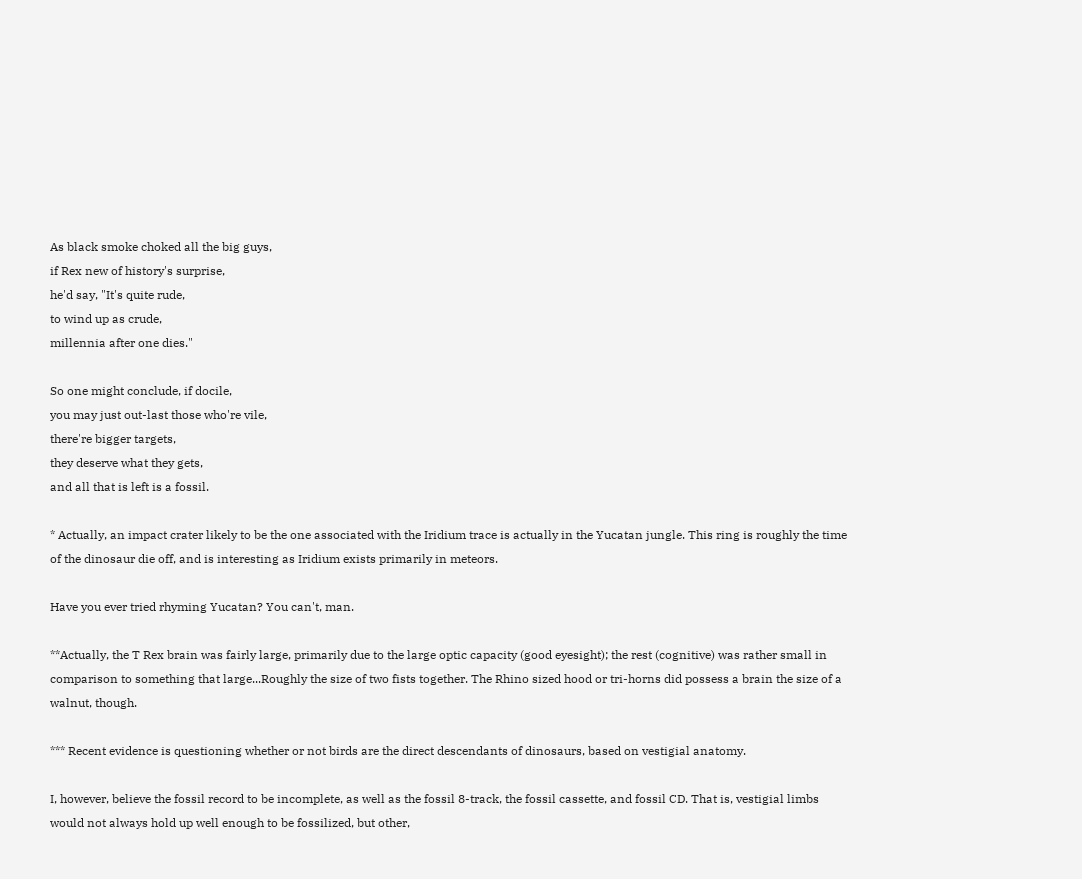As black smoke choked all the big guys,
if Rex new of history's surprise,
he'd say, "It's quite rude,
to wind up as crude,
millennia after one dies."

So one might conclude, if docile,
you may just out-last those who're vile,
there're bigger targets,
they deserve what they gets,
and all that is left is a fossil.

* Actually, an impact crater likely to be the one associated with the Iridium trace is actually in the Yucatan jungle. This ring is roughly the time of the dinosaur die off, and is interesting as Iridium exists primarily in meteors.

Have you ever tried rhyming Yucatan? You can't, man.

**Actually, the T Rex brain was fairly large, primarily due to the large optic capacity (good eyesight); the rest (cognitive) was rather small in comparison to something that large...Roughly the size of two fists together. The Rhino sized hood or tri-horns did possess a brain the size of a walnut, though.

*** Recent evidence is questioning whether or not birds are the direct descendants of dinosaurs, based on vestigial anatomy.

I, however, believe the fossil record to be incomplete, as well as the fossil 8-track, the fossil cassette, and fossil CD. That is, vestigial limbs would not always hold up well enough to be fossilized, but other,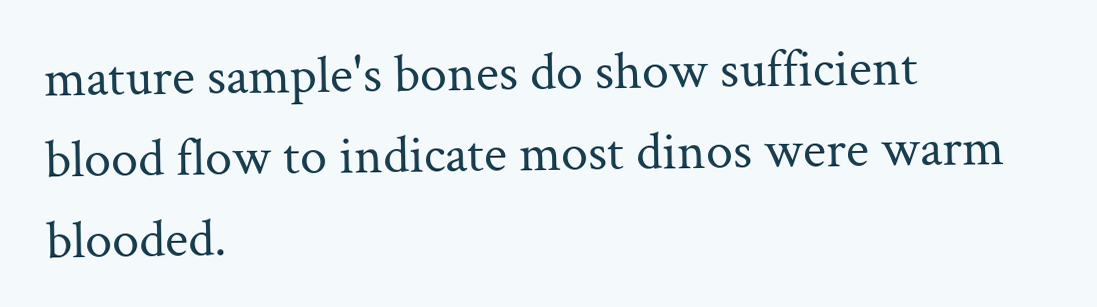mature sample's bones do show sufficient blood flow to indicate most dinos were warm blooded.